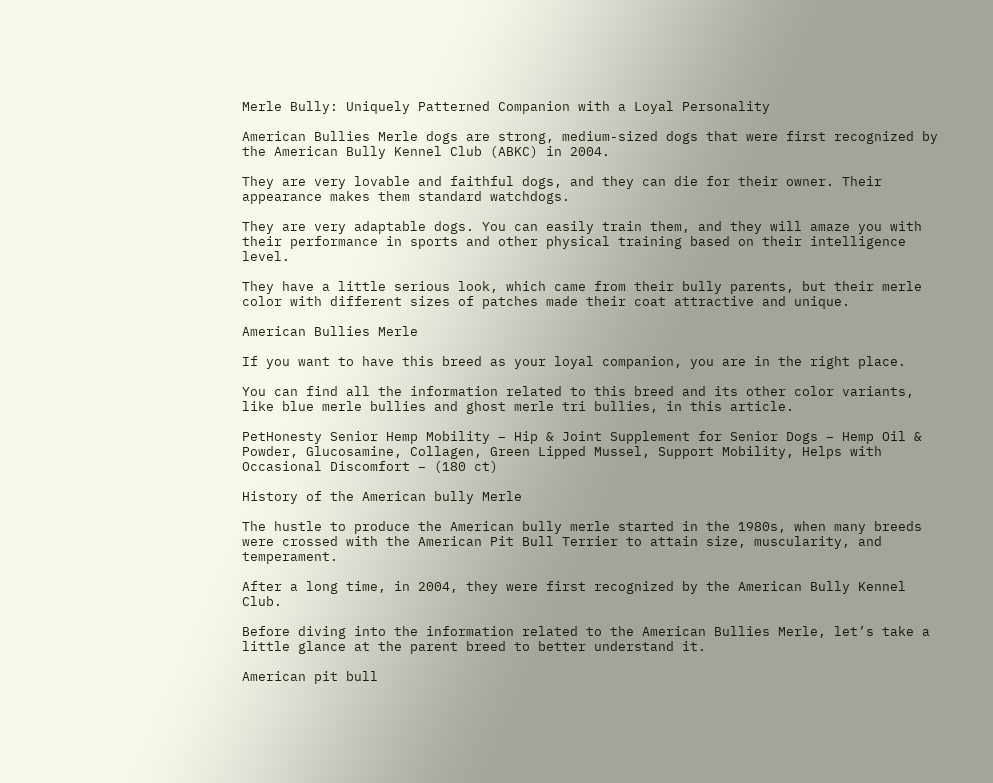Merle Bully: Uniquely Patterned Companion with a Loyal Personality

American Bullies Merle dogs are strong, medium-sized dogs that were first recognized by the American Bully Kennel Club (ABKC) in 2004.

They are very lovable and faithful dogs, and they can die for their owner. Their appearance makes them standard watchdogs.

They are very adaptable dogs. You can easily train them, and they will amaze you with their performance in sports and other physical training based on their intelligence level.

They have a little serious look, which came from their bully parents, but their merle color with different sizes of patches made their coat attractive and unique.

American Bullies Merle

If you want to have this breed as your loyal companion, you are in the right place.

You can find all the information related to this breed and its other color variants, like blue merle bullies and ghost merle tri bullies, in this article.

PetHonesty Senior Hemp Mobility – Hip & Joint Supplement for Senior Dogs – Hemp Oil & Powder, Glucosamine, Collagen, Green Lipped Mussel, Support Mobility, Helps with Occasional Discomfort – (180 ct)

History of the American bully Merle

The hustle to produce the American bully merle started in the 1980s, when many breeds were crossed with the American Pit Bull Terrier to attain size, muscularity, and temperament.

After a long time, in 2004, they were first recognized by the American Bully Kennel Club.

Before diving into the information related to the American Bullies Merle, let’s take a little glance at the parent breed to better understand it.

American pit bull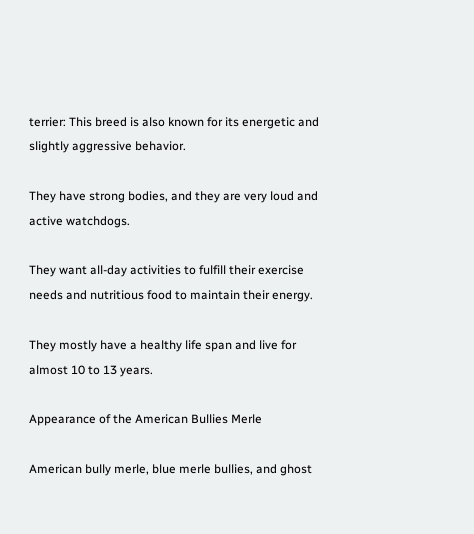terrier: This breed is also known for its energetic and slightly aggressive behavior.

They have strong bodies, and they are very loud and active watchdogs.

They want all-day activities to fulfill their exercise needs and nutritious food to maintain their energy.

They mostly have a healthy life span and live for almost 10 to 13 years.

Appearance of the American Bullies Merle

American bully merle, blue merle bullies, and ghost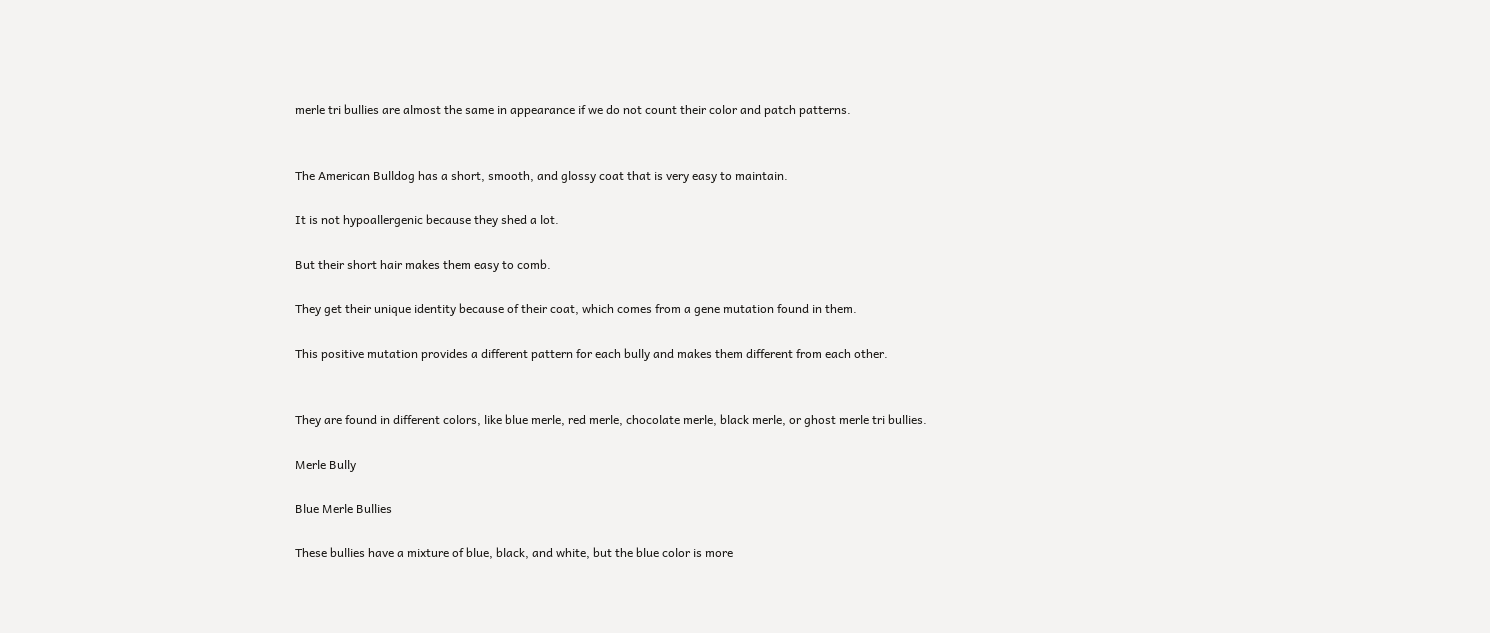merle tri bullies are almost the same in appearance if we do not count their color and patch patterns.


The American Bulldog has a short, smooth, and glossy coat that is very easy to maintain.

It is not hypoallergenic because they shed a lot.

But their short hair makes them easy to comb.

They get their unique identity because of their coat, which comes from a gene mutation found in them.

This positive mutation provides a different pattern for each bully and makes them different from each other.


They are found in different colors, like blue merle, red merle, chocolate merle, black merle, or ghost merle tri bullies.

Merle Bully

Blue Merle Bullies

These bullies have a mixture of blue, black, and white, but the blue color is more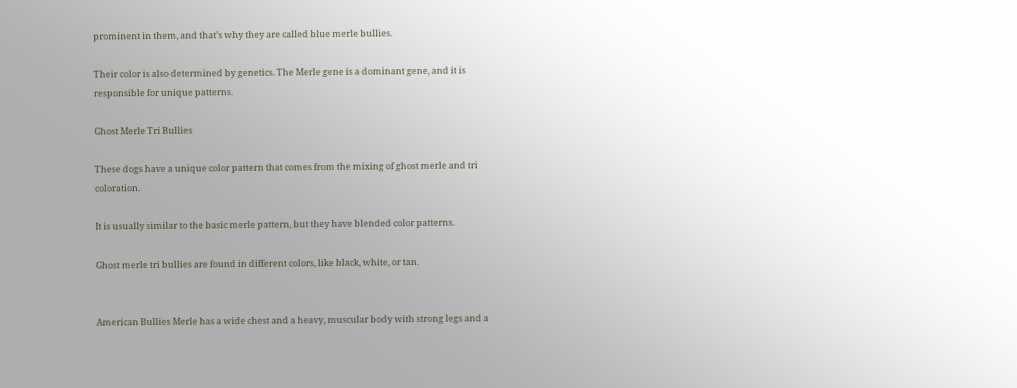prominent in them, and that’s why they are called blue merle bullies.

Their color is also determined by genetics. The Merle gene is a dominant gene, and it is responsible for unique patterns.

Ghost Merle Tri Bullies

These dogs have a unique color pattern that comes from the mixing of ghost merle and tri coloration.

It is usually similar to the basic merle pattern, but they have blended color patterns.

Ghost merle tri bullies are found in different colors, like black, white, or tan.


American Bullies Merle has a wide chest and a heavy, muscular body with strong legs and a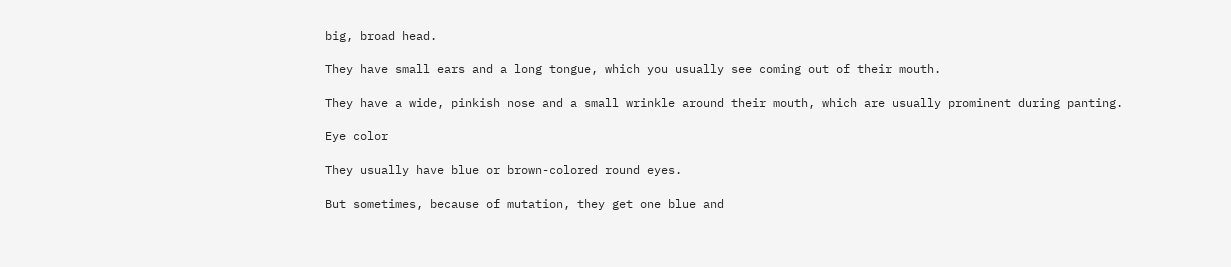big, broad head.

They have small ears and a long tongue, which you usually see coming out of their mouth.

They have a wide, pinkish nose and a small wrinkle around their mouth, which are usually prominent during panting.

Eye color

They usually have blue or brown-colored round eyes.

But sometimes, because of mutation, they get one blue and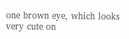one brown eye, which looks very cute on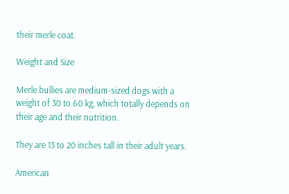their merle coat.

Weight and Size

Merle bullies are medium-sized dogs with a weight of 30 to 60 kg, which totally depends on their age and their nutrition.

They are 13 to 20 inches tall in their adult years.

American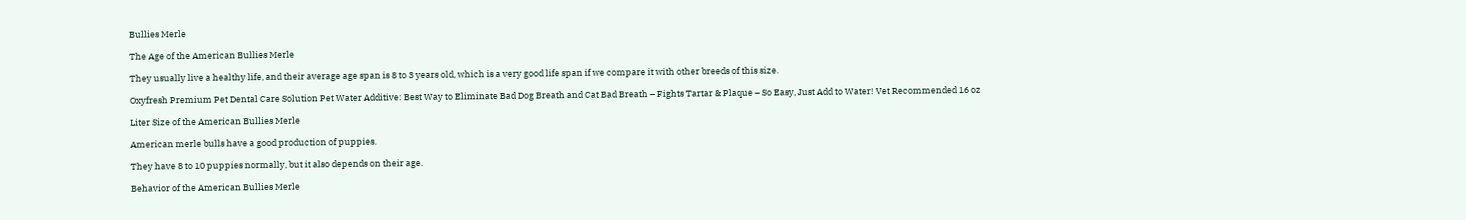Bullies Merle

The Age of the American Bullies Merle

They usually live a healthy life, and their average age span is 8 to 3 years old, which is a very good life span if we compare it with other breeds of this size.

Oxyfresh Premium Pet Dental Care Solution Pet Water Additive: Best Way to Eliminate Bad Dog Breath and Cat Bad Breath – Fights Tartar & Plaque – So Easy, Just Add to Water! Vet Recommended 16 oz

Liter Size of the American Bullies Merle

American merle bulls have a good production of puppies.

They have 8 to 10 puppies normally, but it also depends on their age.

Behavior of the American Bullies Merle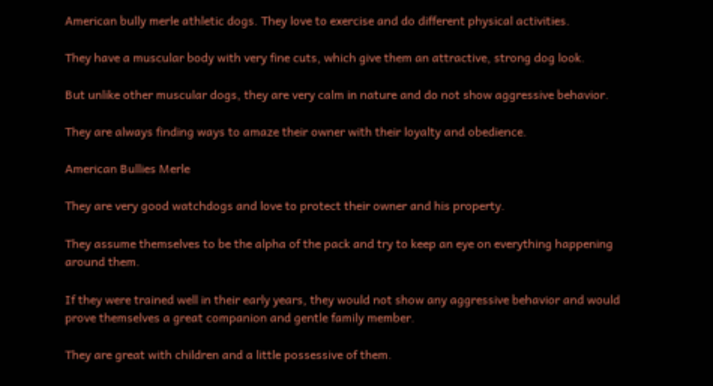American bully merle athletic dogs. They love to exercise and do different physical activities.

They have a muscular body with very fine cuts, which give them an attractive, strong dog look.

But unlike other muscular dogs, they are very calm in nature and do not show aggressive behavior.

They are always finding ways to amaze their owner with their loyalty and obedience.

American Bullies Merle

They are very good watchdogs and love to protect their owner and his property.

They assume themselves to be the alpha of the pack and try to keep an eye on everything happening around them.

If they were trained well in their early years, they would not show any aggressive behavior and would prove themselves a great companion and gentle family member.

They are great with children and a little possessive of them.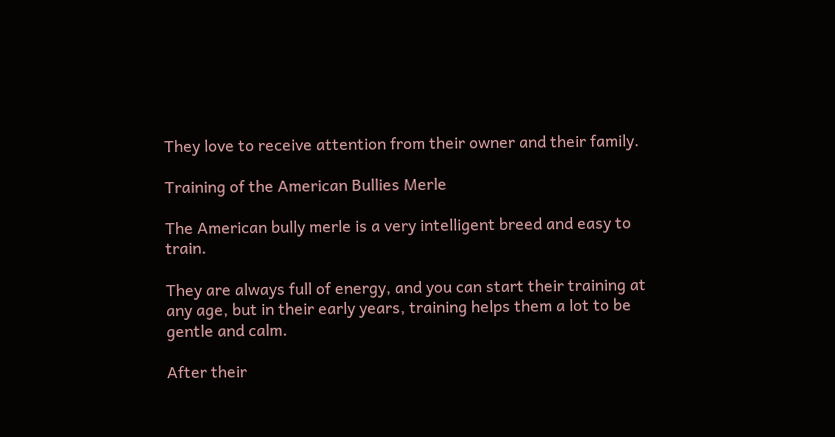They love to receive attention from their owner and their family.

Training of the American Bullies Merle

The American bully merle is a very intelligent breed and easy to train.

They are always full of energy, and you can start their training at any age, but in their early years, training helps them a lot to be gentle and calm.

After their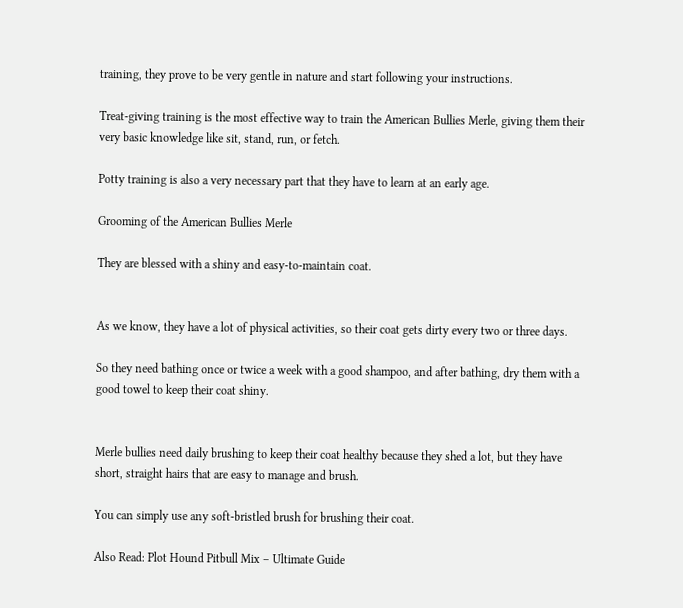training, they prove to be very gentle in nature and start following your instructions.

Treat-giving training is the most effective way to train the American Bullies Merle, giving them their very basic knowledge like sit, stand, run, or fetch.

Potty training is also a very necessary part that they have to learn at an early age.

Grooming of the American Bullies Merle

They are blessed with a shiny and easy-to-maintain coat.


As we know, they have a lot of physical activities, so their coat gets dirty every two or three days.

So they need bathing once or twice a week with a good shampoo, and after bathing, dry them with a good towel to keep their coat shiny.


Merle bullies need daily brushing to keep their coat healthy because they shed a lot, but they have short, straight hairs that are easy to manage and brush.

You can simply use any soft-bristled brush for brushing their coat.

Also Read: Plot Hound Pitbull Mix – Ultimate Guide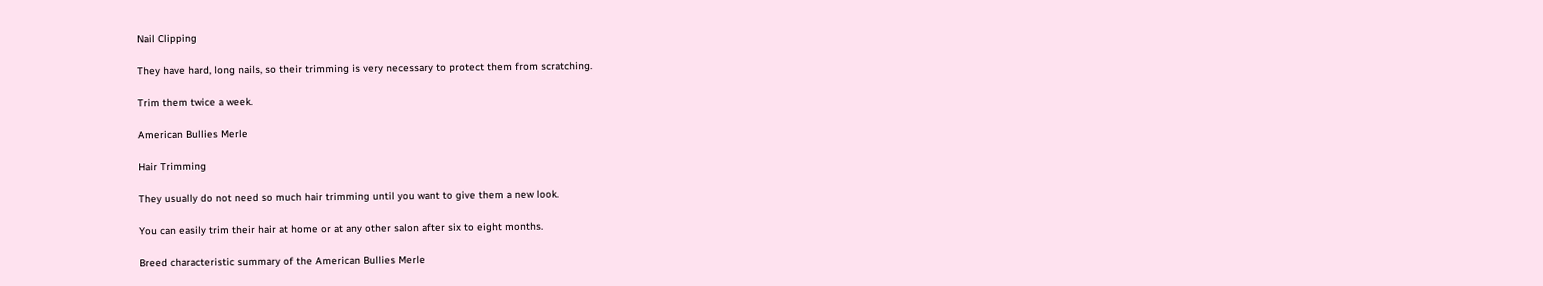Nail Clipping

They have hard, long nails, so their trimming is very necessary to protect them from scratching.

Trim them twice a week.

American Bullies Merle

Hair Trimming

They usually do not need so much hair trimming until you want to give them a new look.

You can easily trim their hair at home or at any other salon after six to eight months.

Breed characteristic summary of the American Bullies Merle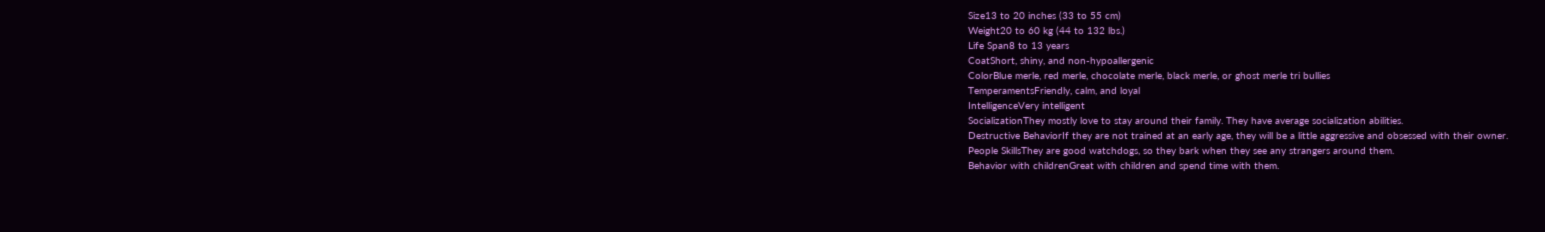Size13 to 20 inches (33 to 55 cm)
Weight20 to 60 kg (44 to 132 lbs.)
Life Span8 to 13 years
CoatShort, shiny, and non-hypoallergenic
ColorBlue merle, red merle, chocolate merle, black merle, or ghost merle tri bullies
TemperamentsFriendly, calm, and loyal
IntelligenceVery intelligent
SocializationThey mostly love to stay around their family. They have average socialization abilities.
Destructive BehaviorIf they are not trained at an early age, they will be a little aggressive and obsessed with their owner.
People SkillsThey are good watchdogs, so they bark when they see any strangers around them.
Behavior with childrenGreat with children and spend time with them.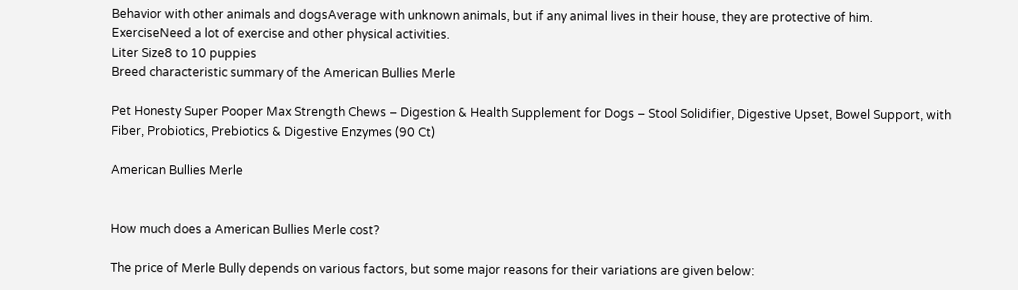Behavior with other animals and dogsAverage with unknown animals, but if any animal lives in their house, they are protective of him.
ExerciseNeed a lot of exercise and other physical activities.
Liter Size8 to 10 puppies
Breed characteristic summary of the American Bullies Merle

Pet Honesty Super Pooper Max Strength Chews – Digestion & Health Supplement for Dogs – Stool Solidifier, Digestive Upset, Bowel Support, with Fiber, Probiotics, Prebiotics & Digestive Enzymes (90 Ct)

American Bullies Merle


How much does a American Bullies Merle cost?

The price of Merle Bully depends on various factors, but some major reasons for their variations are given below: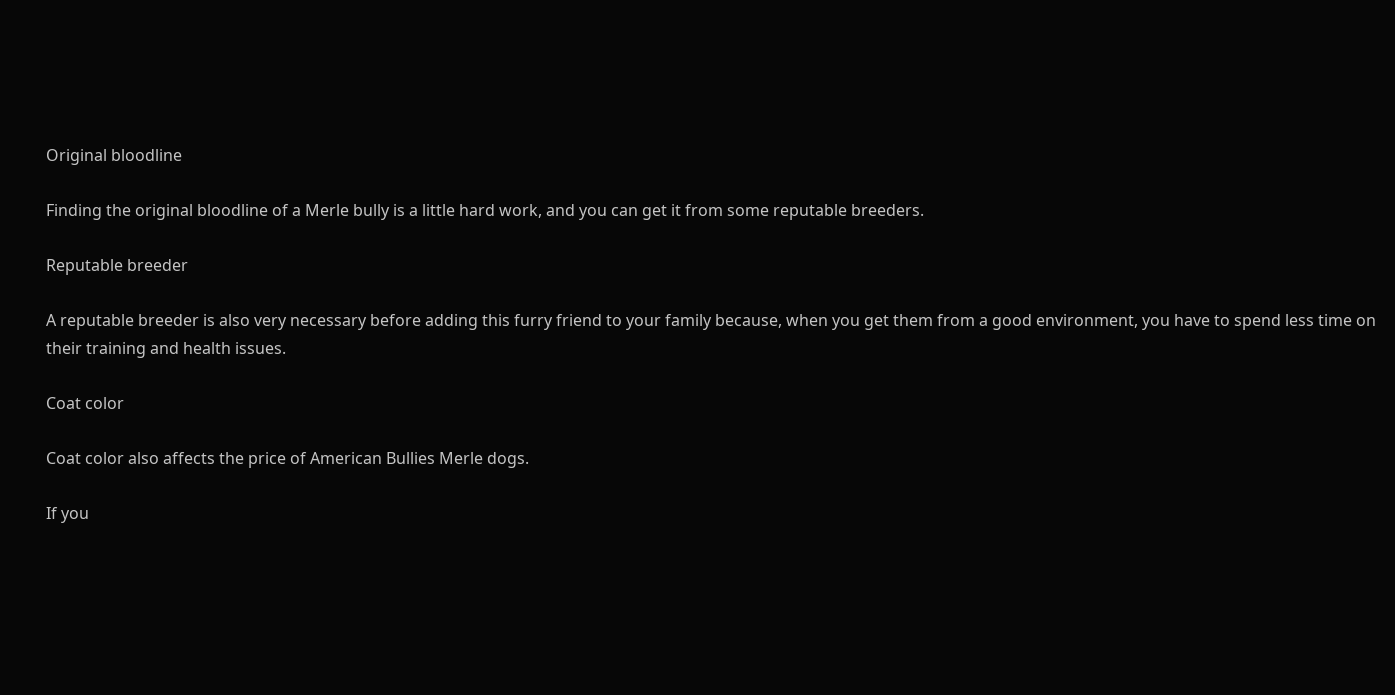Original bloodline

Finding the original bloodline of a Merle bully is a little hard work, and you can get it from some reputable breeders.

Reputable breeder

A reputable breeder is also very necessary before adding this furry friend to your family because, when you get them from a good environment, you have to spend less time on their training and health issues.

Coat color

Coat color also affects the price of American Bullies Merle dogs.

If you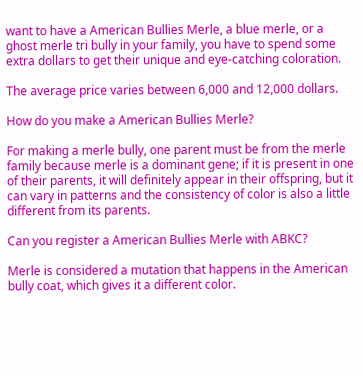want to have a American Bullies Merle, a blue merle, or a ghost merle tri bully in your family, you have to spend some extra dollars to get their unique and eye-catching coloration.

The average price varies between 6,000 and 12,000 dollars.

How do you make a American Bullies Merle?

For making a merle bully, one parent must be from the merle family because merle is a dominant gene; if it is present in one of their parents, it will definitely appear in their offspring, but it can vary in patterns and the consistency of color is also a little different from its parents.

Can you register a American Bullies Merle with ABKC?

Merle is considered a mutation that happens in the American bully coat, which gives it a different color.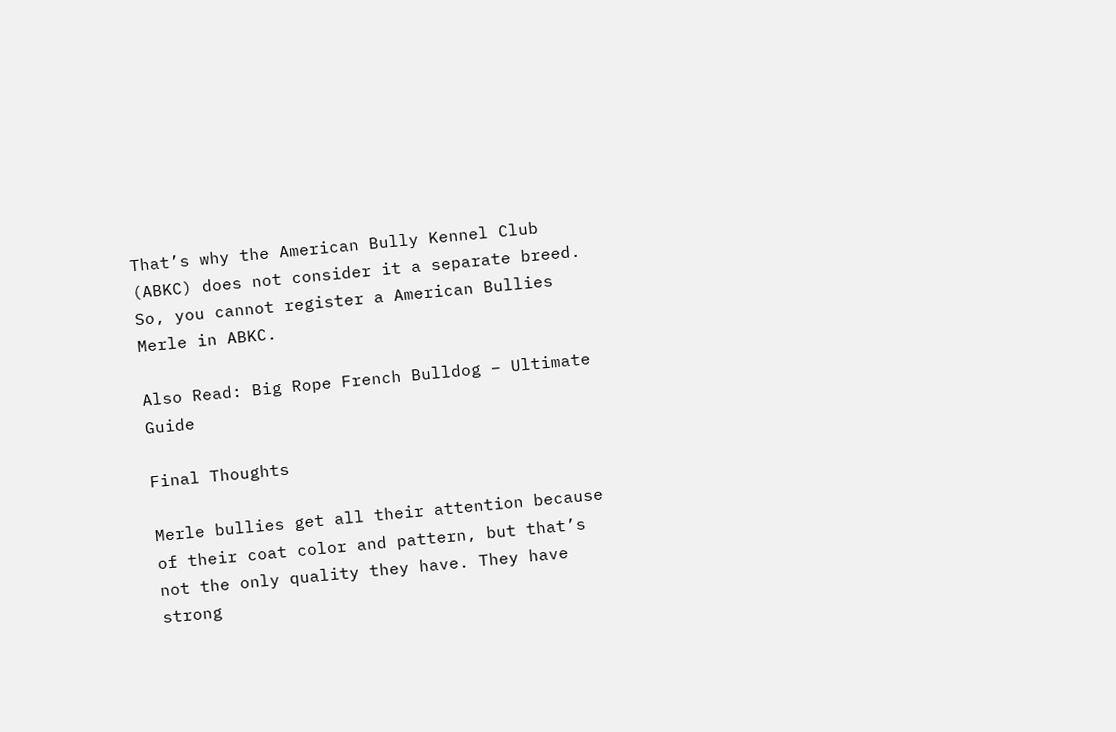That’s why the American Bully Kennel Club (ABKC) does not consider it a separate breed. So, you cannot register a American Bullies Merle in ABKC.

Also Read: Big Rope French Bulldog – Ultimate Guide

Final Thoughts

Merle bullies get all their attention because of their coat color and pattern, but that’s not the only quality they have. They have strong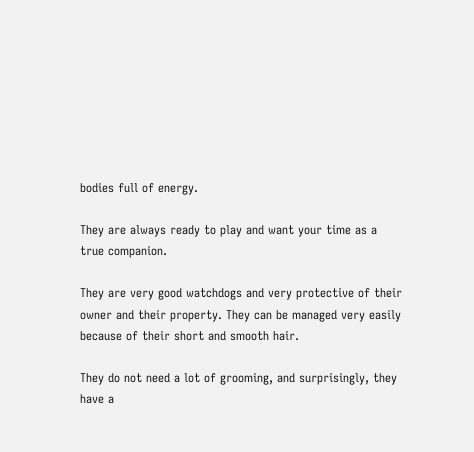bodies full of energy.

They are always ready to play and want your time as a true companion.

They are very good watchdogs and very protective of their owner and their property. They can be managed very easily because of their short and smooth hair.

They do not need a lot of grooming, and surprisingly, they have a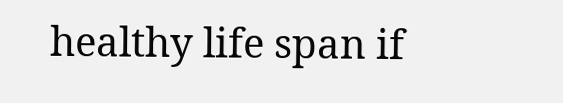healthy life span if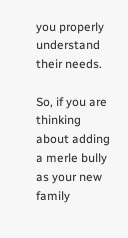you properly understand their needs.

So, if you are thinking about adding a merle bully as your new family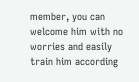member, you can welcome him with no worries and easily train him according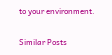to your environment.

Similar Posts